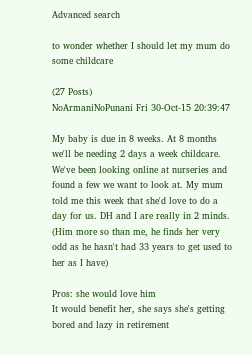Advanced search

to wonder whether I should let my mum do some childcare

(27 Posts)
NoArmaniNoPunani Fri 30-Oct-15 20:39:47

My baby is due in 8 weeks. At 8 months we'll be needing 2 days a week childcare. We've been looking online at nurseries and found a few we want to look at. My mum told me this week that she'd love to do a day for us. DH and I are really in 2 minds. (Him more so than me, he finds her very odd as he hasn't had 33 years to get used to her as I have)

Pros: she would love him
It would benefit her, she says she's getting bored and lazy in retirement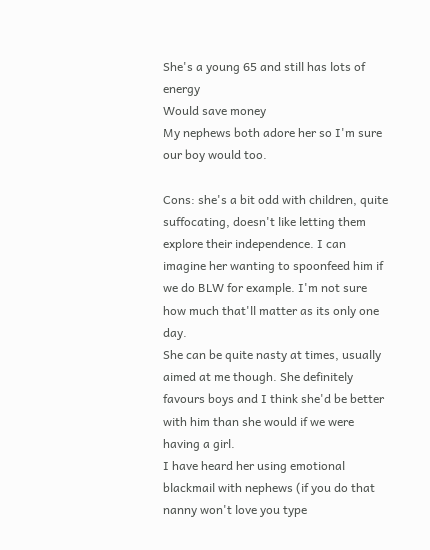She's a young 65 and still has lots of energy
Would save money
My nephews both adore her so I'm sure our boy would too.

Cons: she's a bit odd with children, quite suffocating, doesn't like letting them explore their independence. I can imagine her wanting to spoonfeed him if we do BLW for example. I'm not sure how much that'll matter as its only one day.
She can be quite nasty at times, usually aimed at me though. She definitely favours boys and I think she'd be better with him than she would if we were having a girl.
I have heard her using emotional blackmail with nephews (if you do that nanny won't love you type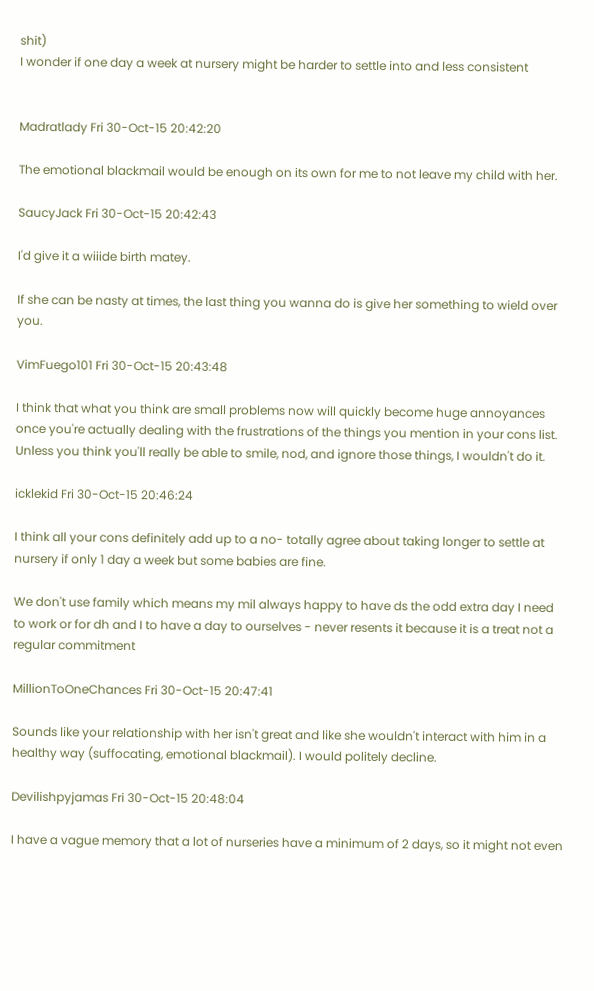shit)
I wonder if one day a week at nursery might be harder to settle into and less consistent


Madratlady Fri 30-Oct-15 20:42:20

The emotional blackmail would be enough on its own for me to not leave my child with her.

SaucyJack Fri 30-Oct-15 20:42:43

I'd give it a wiiide birth matey.

If she can be nasty at times, the last thing you wanna do is give her something to wield over you.

VimFuego101 Fri 30-Oct-15 20:43:48

I think that what you think are small problems now will quickly become huge annoyances once you're actually dealing with the frustrations of the things you mention in your cons list. Unless you think you'll really be able to smile, nod, and ignore those things, I wouldn't do it.

icklekid Fri 30-Oct-15 20:46:24

I think all your cons definitely add up to a no- totally agree about taking longer to settle at nursery if only 1 day a week but some babies are fine.

We don't use family which means my mil always happy to have ds the odd extra day I need to work or for dh and I to have a day to ourselves - never resents it because it is a treat not a regular commitment

MillionToOneChances Fri 30-Oct-15 20:47:41

Sounds like your relationship with her isn't great and like she wouldn't interact with him in a healthy way (suffocating, emotional blackmail). I would politely decline.

Devilishpyjamas Fri 30-Oct-15 20:48:04

I have a vague memory that a lot of nurseries have a minimum of 2 days, so it might not even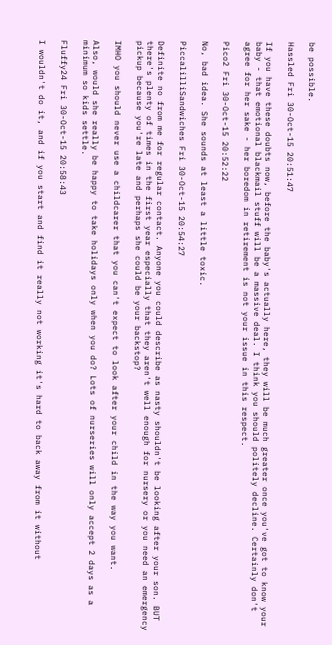be possible.

Hassled Fri 30-Oct-15 20:51:47

If you have these doubts now, before the baby's actually here, they will be much greater once you've got to know your baby - that emotional blackmail stuff will be a massive deal. I think you should politely decline. Certainly don't agree for her sake - her boredom in retirement is not your issue in this respect.

Pico2 Fri 30-Oct-15 20:52:22

No, bad idea. She sounds at least a little toxic.

PiccalilliSandwiches Fri 30-Oct-15 20:54:27

Definite no from me for regular contact. Anyone you could describe as nasty shouldn't be looking after your son. BUT there's plenty of times in the first year especially that they aren't well enough for nursery or you need an emergency pickup because you're late and perhaps she could be your backstop?

IMHO you should never use a childcarer that you can't expect to look after your child in the way you want.

Also, would she really be happy to take holidays only when you do? Lots of nurseries will only accept 2 days as a minimum so kids settle.

Fluffy24 Fri 30-Oct-15 20:58:43

I wouldn't do it, and if you start and find it really not working it's hard to back away from it without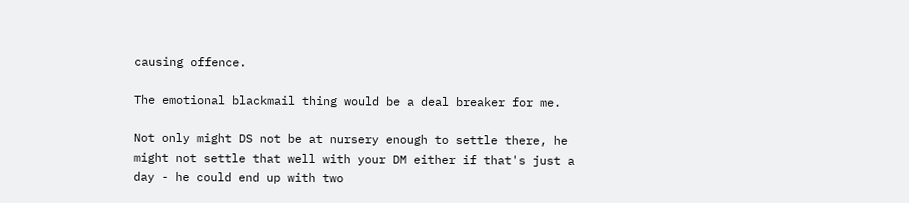causing offence.

The emotional blackmail thing would be a deal breaker for me.

Not only might DS not be at nursery enough to settle there, he might not settle that well with your DM either if that's just a day - he could end up with two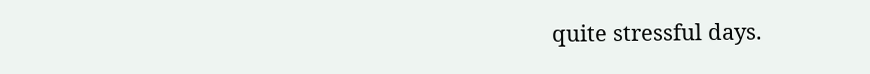quite stressful days.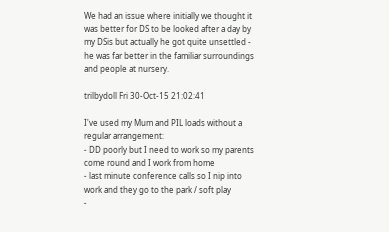We had an issue where initially we thought it was better for DS to be looked after a day by my DSis but actually he got quite unsettled - he was far better in the familiar surroundings and people at nursery.

trilbydoll Fri 30-Oct-15 21:02:41

I've used my Mum and PIL loads without a regular arrangement:
- DD poorly but I need to work so my parents come round and I work from home
- last minute conference calls so I nip into work and they go to the park / soft play
-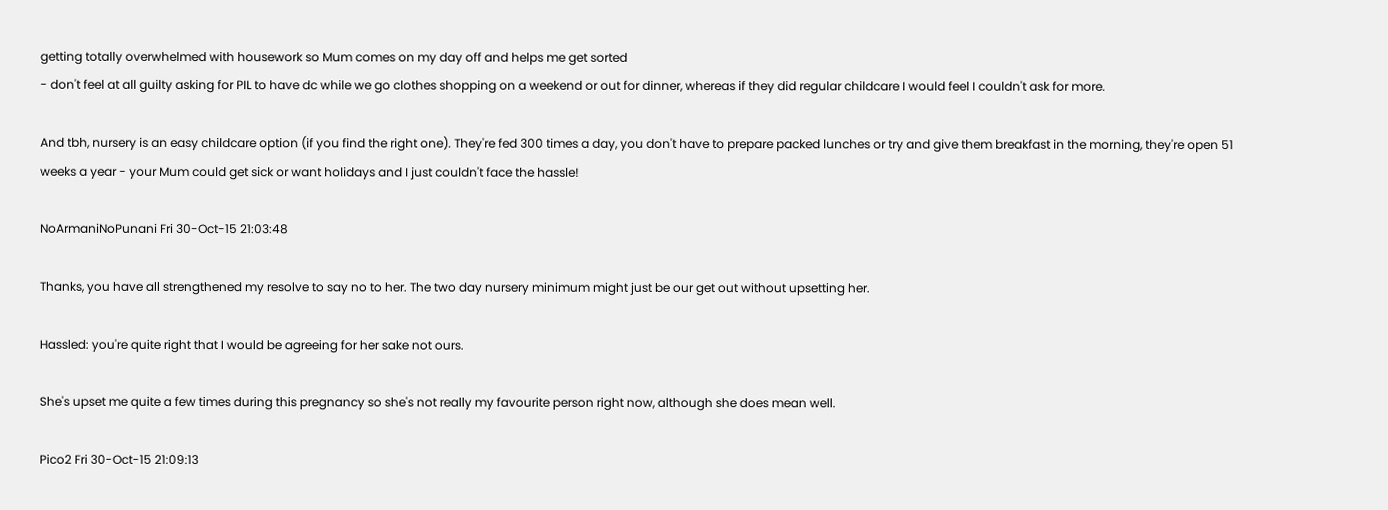getting totally overwhelmed with housework so Mum comes on my day off and helps me get sorted
- don't feel at all guilty asking for PIL to have dc while we go clothes shopping on a weekend or out for dinner, whereas if they did regular childcare I would feel I couldn't ask for more.

And tbh, nursery is an easy childcare option (if you find the right one). They're fed 300 times a day, you don't have to prepare packed lunches or try and give them breakfast in the morning, they're open 51 weeks a year - your Mum could get sick or want holidays and I just couldn't face the hassle!

NoArmaniNoPunani Fri 30-Oct-15 21:03:48

Thanks, you have all strengthened my resolve to say no to her. The two day nursery minimum might just be our get out without upsetting her.

Hassled: you're quite right that I would be agreeing for her sake not ours.

She's upset me quite a few times during this pregnancy so she's not really my favourite person right now, although she does mean well.

Pico2 Fri 30-Oct-15 21:09:13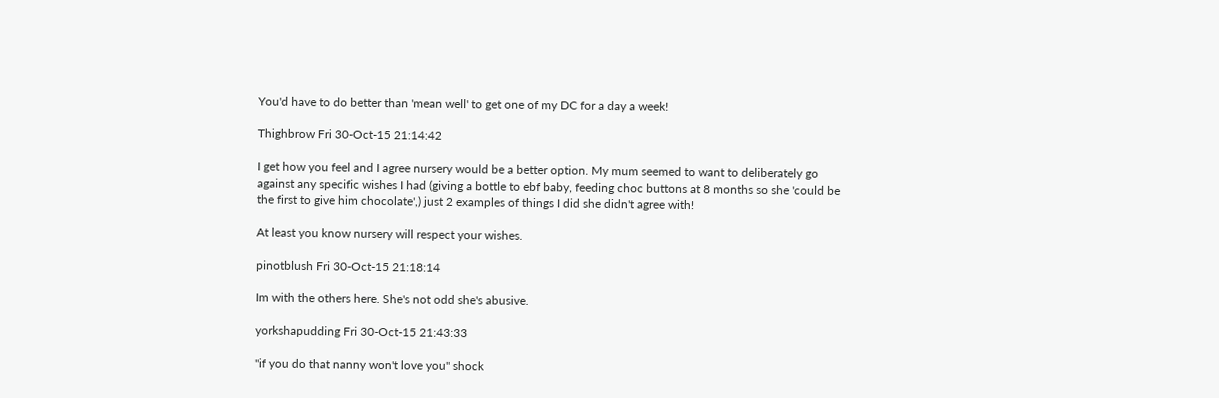You'd have to do better than 'mean well' to get one of my DC for a day a week!

Thighbrow Fri 30-Oct-15 21:14:42

I get how you feel and I agree nursery would be a better option. My mum seemed to want to deliberately go against any specific wishes I had (giving a bottle to ebf baby, feeding choc buttons at 8 months so she 'could be the first to give him chocolate',) just 2 examples of things I did she didn't agree with!

At least you know nursery will respect your wishes.

pinotblush Fri 30-Oct-15 21:18:14

Im with the others here. She's not odd she's abusive.

yorkshapudding Fri 30-Oct-15 21:43:33

"if you do that nanny won't love you" shock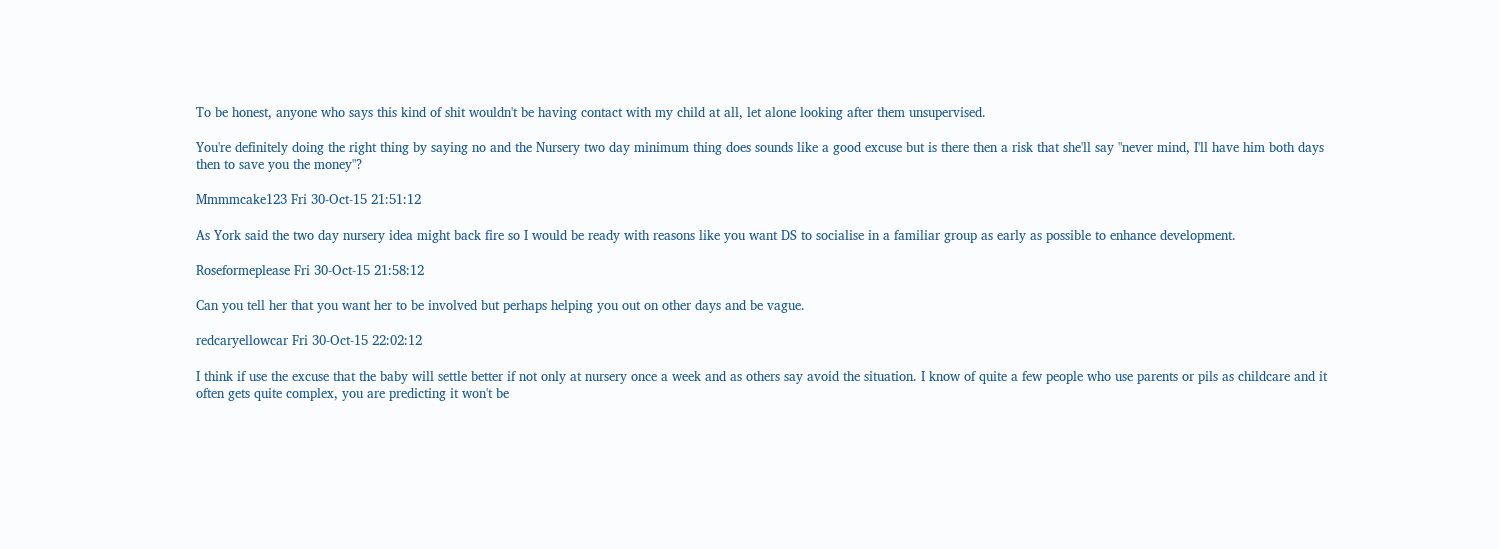To be honest, anyone who says this kind of shit wouldn't be having contact with my child at all, let alone looking after them unsupervised.

You're definitely doing the right thing by saying no and the Nursery two day minimum thing does sounds like a good excuse but is there then a risk that she'll say "never mind, I'll have him both days then to save you the money"?

Mmmmcake123 Fri 30-Oct-15 21:51:12

As York said the two day nursery idea might back fire so I would be ready with reasons like you want DS to socialise in a familiar group as early as possible to enhance development.

Roseformeplease Fri 30-Oct-15 21:58:12

Can you tell her that you want her to be involved but perhaps helping you out on other days and be vague.

redcaryellowcar Fri 30-Oct-15 22:02:12

I think if use the excuse that the baby will settle better if not only at nursery once a week and as others say avoid the situation. I know of quite a few people who use parents or pils as childcare and it often gets quite complex, you are predicting it won't be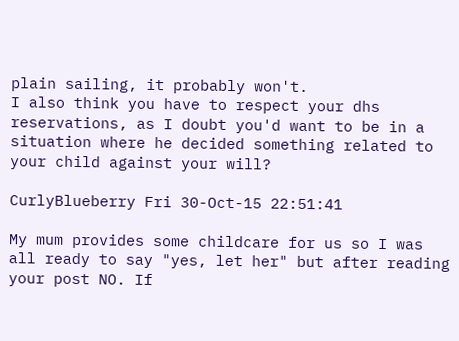plain sailing, it probably won't.
I also think you have to respect your dhs reservations, as I doubt you'd want to be in a situation where he decided something related to your child against your will?

CurlyBlueberry Fri 30-Oct-15 22:51:41

My mum provides some childcare for us so I was all ready to say "yes, let her" but after reading your post NO. If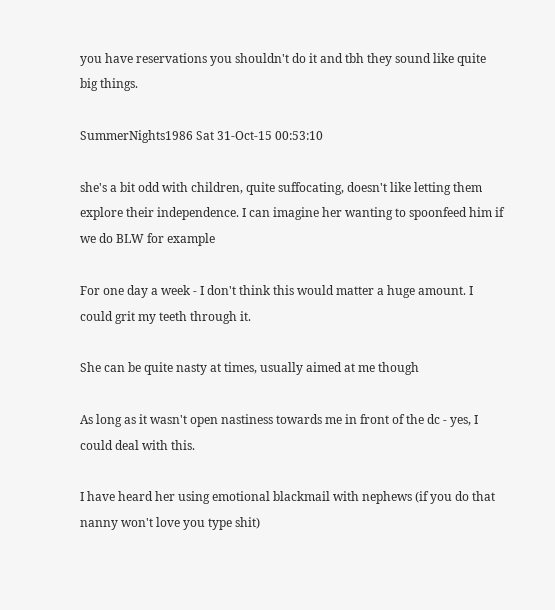you have reservations you shouldn't do it and tbh they sound like quite big things.

SummerNights1986 Sat 31-Oct-15 00:53:10

she's a bit odd with children, quite suffocating, doesn't like letting them explore their independence. I can imagine her wanting to spoonfeed him if we do BLW for example

For one day a week - I don't think this would matter a huge amount. I could grit my teeth through it.

She can be quite nasty at times, usually aimed at me though

As long as it wasn't open nastiness towards me in front of the dc - yes, I could deal with this.

I have heard her using emotional blackmail with nephews (if you do that nanny won't love you type shit)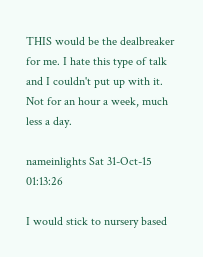THIS would be the dealbreaker for me. I hate this type of talk and I couldn't put up with it. Not for an hour a week, much less a day.

nameinlights Sat 31-Oct-15 01:13:26

I would stick to nursery based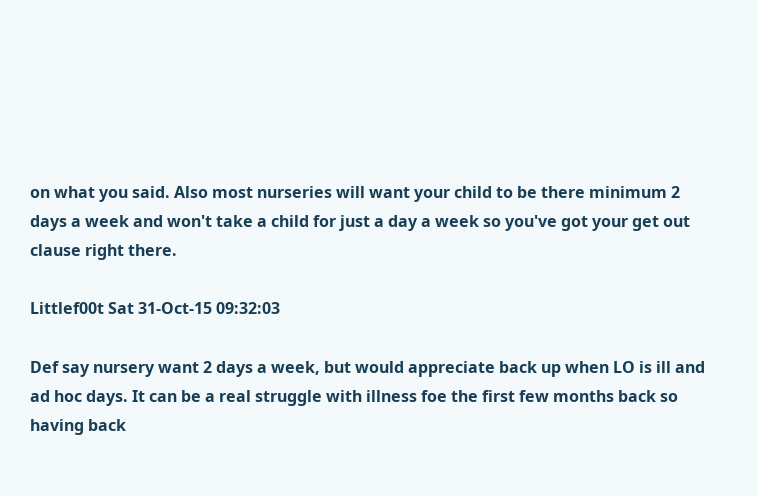on what you said. Also most nurseries will want your child to be there minimum 2 days a week and won't take a child for just a day a week so you've got your get out clause right there.

Littlef00t Sat 31-Oct-15 09:32:03

Def say nursery want 2 days a week, but would appreciate back up when LO is ill and ad hoc days. It can be a real struggle with illness foe the first few months back so having back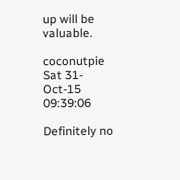up will be valuable.

coconutpie Sat 31-Oct-15 09:39:06

Definitely no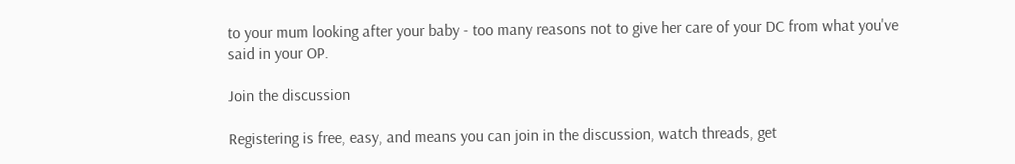to your mum looking after your baby - too many reasons not to give her care of your DC from what you've said in your OP.

Join the discussion

Registering is free, easy, and means you can join in the discussion, watch threads, get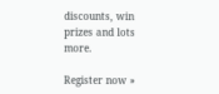discounts, win prizes and lots more.

Register now »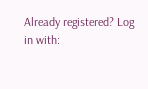Already registered? Log in with: